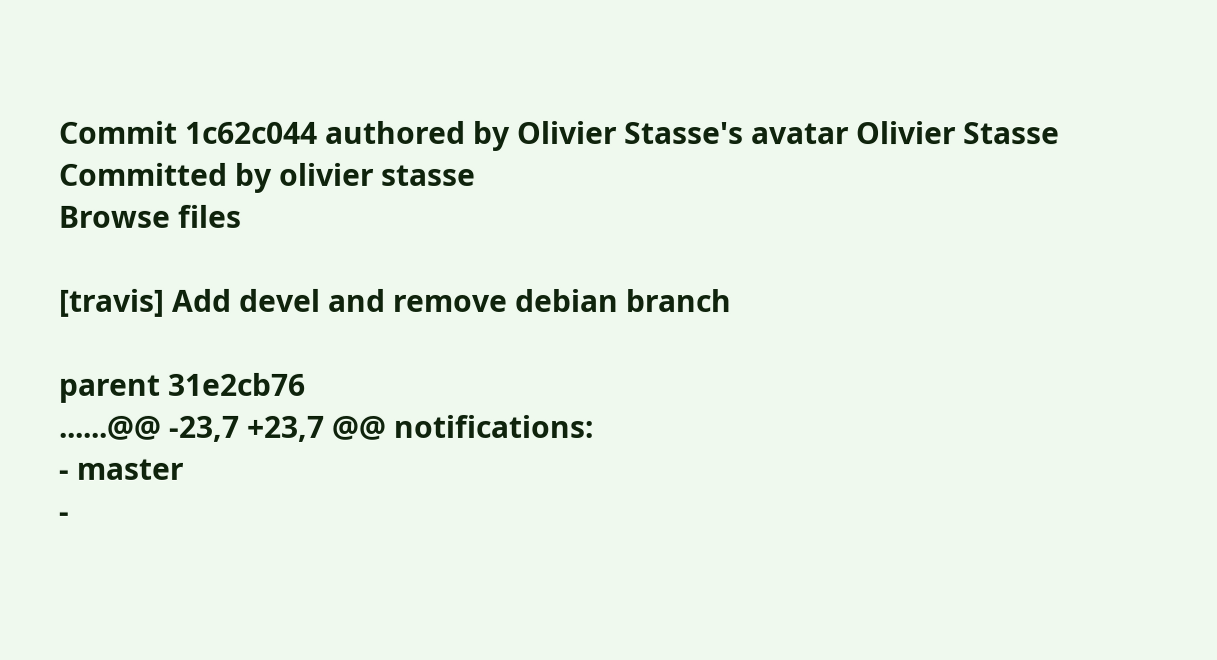Commit 1c62c044 authored by Olivier Stasse's avatar Olivier Stasse Committed by olivier stasse
Browse files

[travis] Add devel and remove debian branch

parent 31e2cb76
......@@ -23,7 +23,7 @@ notifications:
- master
-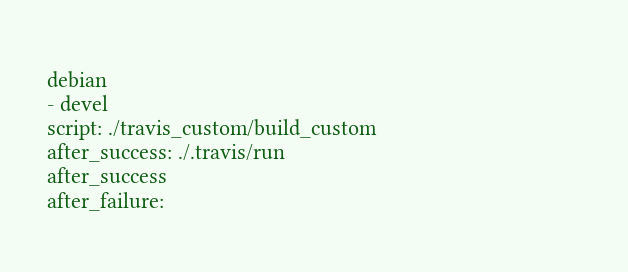debian
- devel
script: ./travis_custom/build_custom
after_success: ./.travis/run after_success
after_failure: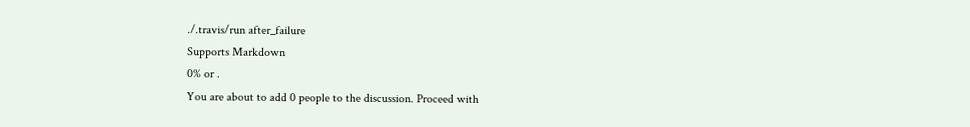./.travis/run after_failure
Supports Markdown
0% or .
You are about to add 0 people to the discussion. Proceed with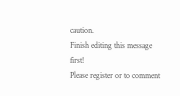caution.
Finish editing this message first!
Please register or to comment